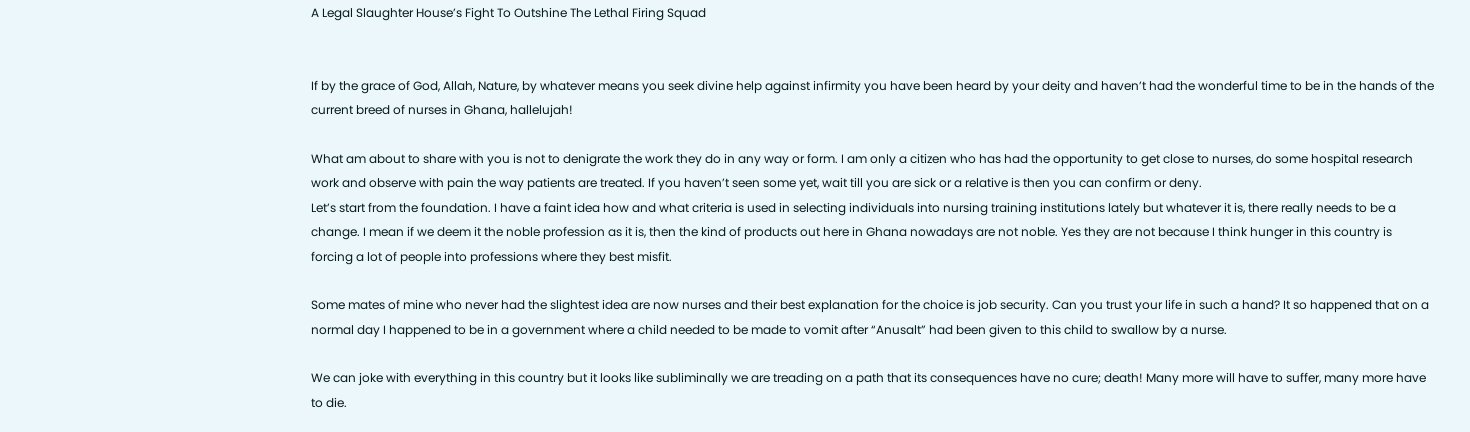A Legal Slaughter House’s Fight To Outshine The Lethal Firing Squad


If by the grace of God, Allah, Nature, by whatever means you seek divine help against infirmity you have been heard by your deity and haven’t had the wonderful time to be in the hands of the current breed of nurses in Ghana, hallelujah!

What am about to share with you is not to denigrate the work they do in any way or form. I am only a citizen who has had the opportunity to get close to nurses, do some hospital research work and observe with pain the way patients are treated. If you haven’t seen some yet, wait till you are sick or a relative is then you can confirm or deny.
Let’s start from the foundation. I have a faint idea how and what criteria is used in selecting individuals into nursing training institutions lately but whatever it is, there really needs to be a change. I mean if we deem it the noble profession as it is, then the kind of products out here in Ghana nowadays are not noble. Yes they are not because I think hunger in this country is forcing a lot of people into professions where they best misfit.

Some mates of mine who never had the slightest idea are now nurses and their best explanation for the choice is job security. Can you trust your life in such a hand? It so happened that on a normal day I happened to be in a government where a child needed to be made to vomit after “Anusalt” had been given to this child to swallow by a nurse.

We can joke with everything in this country but it looks like subliminally we are treading on a path that its consequences have no cure; death! Many more will have to suffer, many more have to die.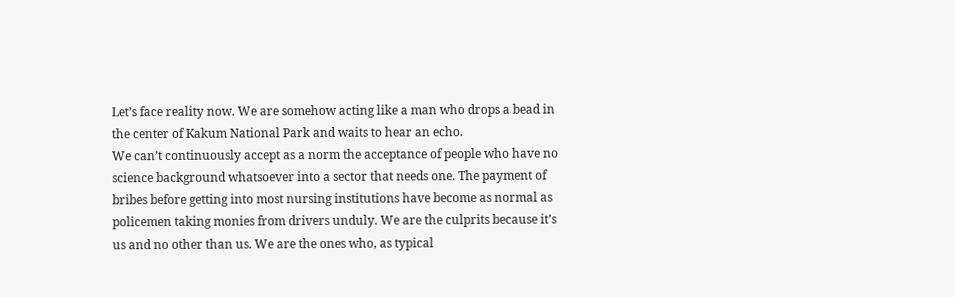Let’s face reality now. We are somehow acting like a man who drops a bead in the center of Kakum National Park and waits to hear an echo.
We can’t continuously accept as a norm the acceptance of people who have no science background whatsoever into a sector that needs one. The payment of bribes before getting into most nursing institutions have become as normal as policemen taking monies from drivers unduly. We are the culprits because it’s us and no other than us. We are the ones who, as typical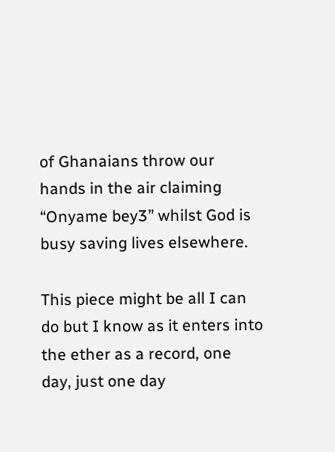of Ghanaians throw our hands in the air claiming “Onyame bey3” whilst God is busy saving lives elsewhere.

This piece might be all I can do but I know as it enters into the ether as a record, one day, just one day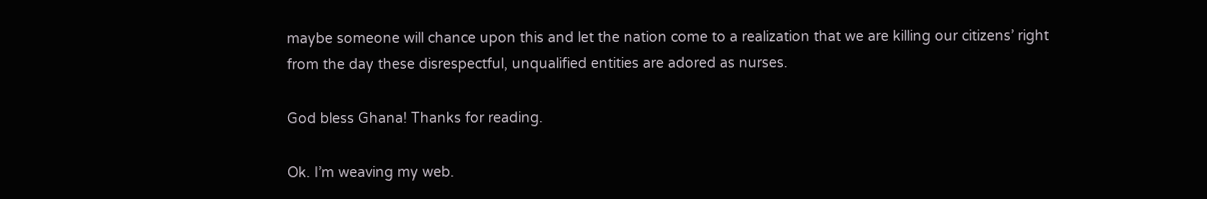maybe someone will chance upon this and let the nation come to a realization that we are killing our citizens’ right from the day these disrespectful, unqualified entities are adored as nurses.

God bless Ghana! Thanks for reading.

Ok. I’m weaving my web.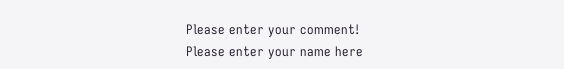Please enter your comment!
Please enter your name here